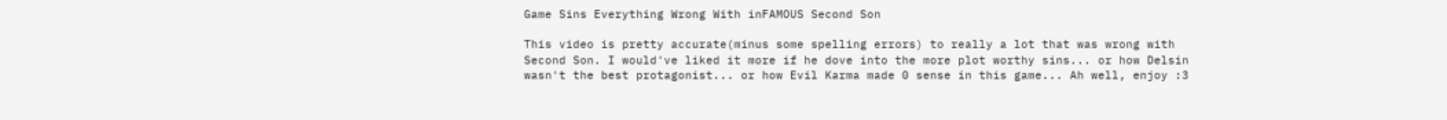Game Sins Everything Wrong With inFAMOUS Second Son

This video is pretty accurate(minus some spelling errors) to really a lot that was wrong with Second Son. I would've liked it more if he dove into the more plot worthy sins... or how Delsin wasn't the best protagonist... or how Evil Karma made 0 sense in this game... Ah well, enjoy :3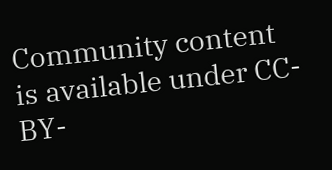Community content is available under CC-BY-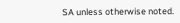SA unless otherwise noted.